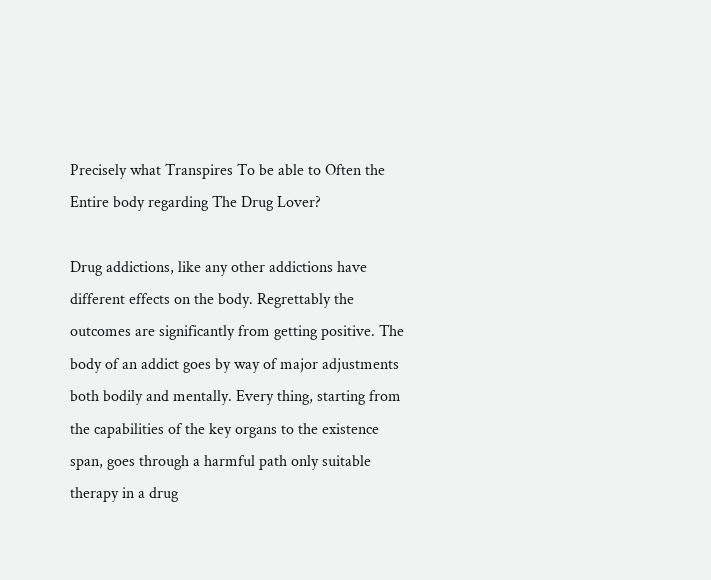Precisely what Transpires To be able to Often the Entire body regarding The Drug Lover?

Drug addictions, like any other addictions have different effects on the body. Regrettably the outcomes are significantly from getting positive. The body of an addict goes by way of major adjustments both bodily and mentally. Every thing, starting from the capabilities of the key organs to the existence span, goes through a harmful path only suitable therapy in a drug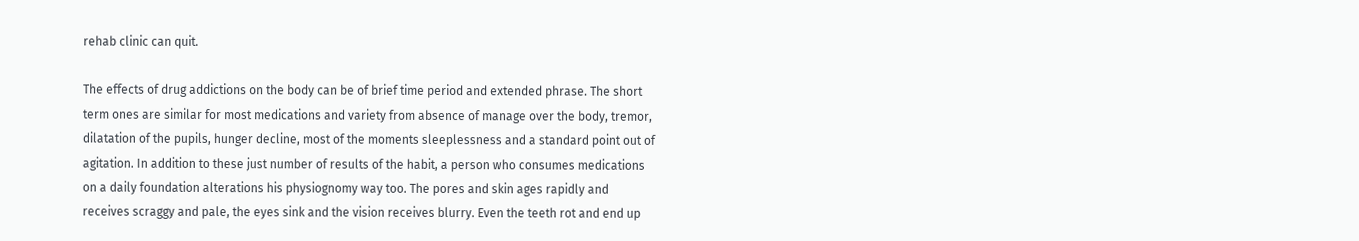rehab clinic can quit.

The effects of drug addictions on the body can be of brief time period and extended phrase. The short term ones are similar for most medications and variety from absence of manage over the body, tremor, dilatation of the pupils, hunger decline, most of the moments sleeplessness and a standard point out of agitation. In addition to these just number of results of the habit, a person who consumes medications on a daily foundation alterations his physiognomy way too. The pores and skin ages rapidly and receives scraggy and pale, the eyes sink and the vision receives blurry. Even the teeth rot and end up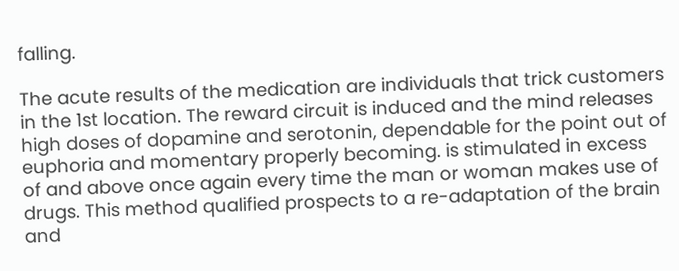falling.

The acute results of the medication are individuals that trick customers in the 1st location. The reward circuit is induced and the mind releases high doses of dopamine and serotonin, dependable for the point out of euphoria and momentary properly becoming. is stimulated in excess of and above once again every time the man or woman makes use of drugs. This method qualified prospects to a re-adaptation of the brain and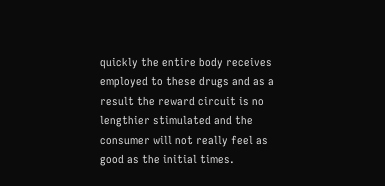quickly the entire body receives employed to these drugs and as a result the reward circuit is no lengthier stimulated and the consumer will not really feel as good as the initial times.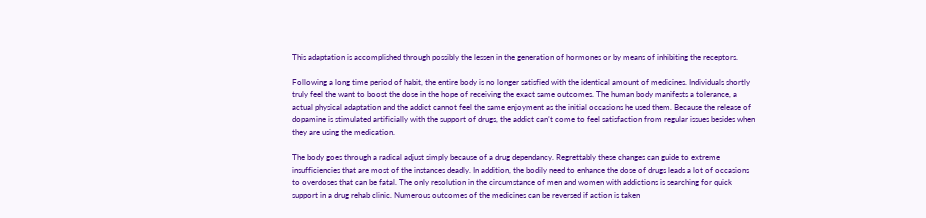This adaptation is accomplished through possibly the lessen in the generation of hormones or by means of inhibiting the receptors.

Following a long time period of habit, the entire body is no longer satisfied with the identical amount of medicines. Individuals shortly truly feel the want to boost the dose in the hope of receiving the exact same outcomes. The human body manifests a tolerance, a actual physical adaptation and the addict cannot feel the same enjoyment as the initial occasions he used them. Because the release of dopamine is stimulated artificially with the support of drugs, the addict can’t come to feel satisfaction from regular issues besides when they are using the medication.

The body goes through a radical adjust simply because of a drug dependancy. Regrettably these changes can guide to extreme insufficiencies that are most of the instances deadly. In addition, the bodily need to enhance the dose of drugs leads a lot of occasions to overdoses that can be fatal. The only resolution in the circumstance of men and women with addictions is searching for quick support in a drug rehab clinic. Numerous outcomes of the medicines can be reversed if action is taken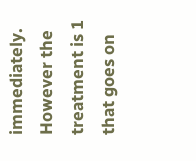immediately. However the treatment is 1 that goes on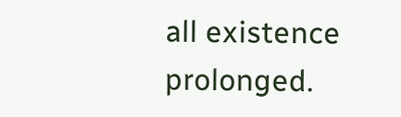all existence prolonged.